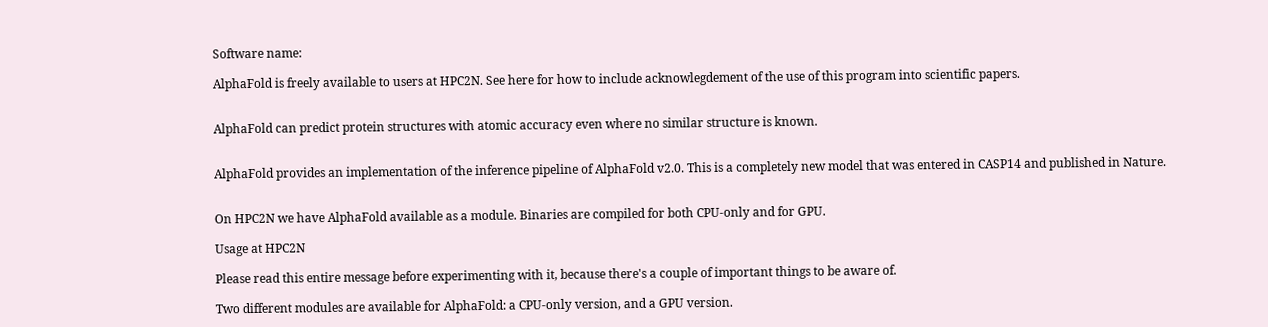Software name:

AlphaFold is freely available to users at HPC2N. See here for how to include acknowlegdement of the use of this program into scientific papers.


AlphaFold can predict protein structures with atomic accuracy even where no similar structure is known.


AlphaFold provides an implementation of the inference pipeline of AlphaFold v2.0. This is a completely new model that was entered in CASP14 and published in Nature.


On HPC2N we have AlphaFold available as a module. Binaries are compiled for both CPU-only and for GPU.

Usage at HPC2N

Please read this entire message before experimenting with it, because there's a couple of important things to be aware of.

Two different modules are available for AlphaFold: a CPU-only version, and a GPU version.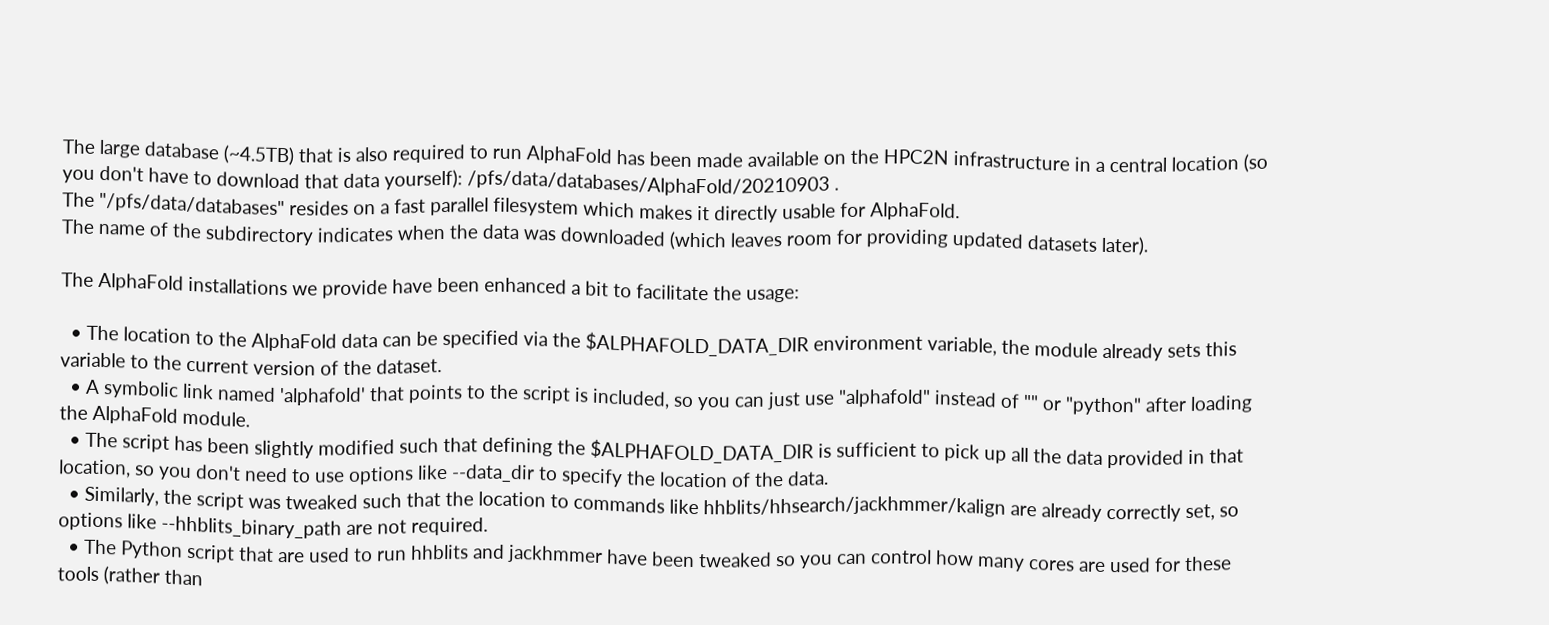The large database (~4.5TB) that is also required to run AlphaFold has been made available on the HPC2N infrastructure in a central location (so you don't have to download that data yourself): /pfs/data/databases/AlphaFold/20210903 .
The "/pfs/data/databases" resides on a fast parallel filesystem which makes it directly usable for AlphaFold.
The name of the subdirectory indicates when the data was downloaded (which leaves room for providing updated datasets later).

The AlphaFold installations we provide have been enhanced a bit to facilitate the usage:

  • The location to the AlphaFold data can be specified via the $ALPHAFOLD_DATA_DIR environment variable, the module already sets this variable to the current version of the dataset.
  • A symbolic link named 'alphafold' that points to the script is included, so you can just use "alphafold" instead of "" or "python" after loading the AlphaFold module.
  • The script has been slightly modified such that defining the $ALPHAFOLD_DATA_DIR is sufficient to pick up all the data provided in that location, so you don't need to use options like --data_dir to specify the location of the data.
  • Similarly, the script was tweaked such that the location to commands like hhblits/hhsearch/jackhmmer/kalign are already correctly set, so options like --hhblits_binary_path are not required.
  • The Python script that are used to run hhblits and jackhmmer have been tweaked so you can control how many cores are used for these tools (rather than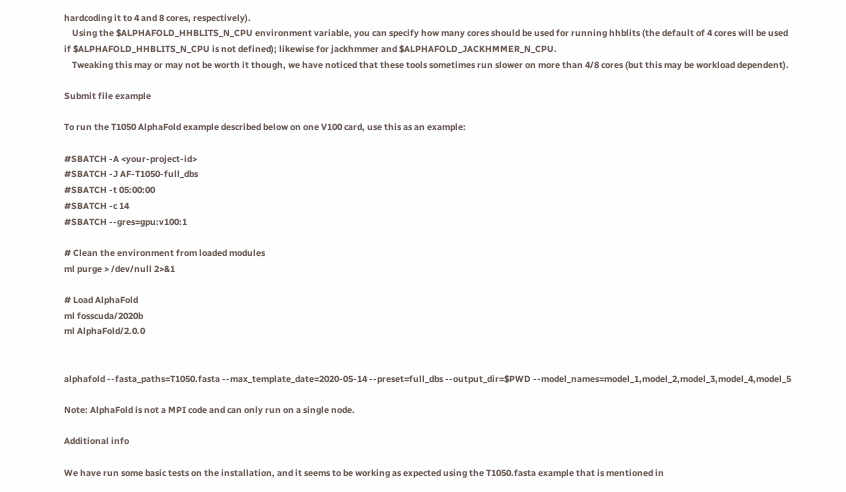hardcoding it to 4 and 8 cores, respectively).
    Using the $ALPHAFOLD_HHBLITS_N_CPU environment variable, you can specify how many cores should be used for running hhblits (the default of 4 cores will be used if $ALPHAFOLD_HHBLITS_N_CPU is not defined); likewise for jackhmmer and $ALPHAFOLD_JACKHMMER_N_CPU.
    Tweaking this may or may not be worth it though, we have noticed that these tools sometimes run slower on more than 4/8 cores (but this may be workload dependent).

Submit file example

To run the T1050 AlphaFold example described below on one V100 card, use this as an example:

#SBATCH -A <your-project-id>
#SBATCH -J AF-T1050-full_dbs
#SBATCH -t 05:00:00
#SBATCH -c 14
#SBATCH --gres=gpu:v100:1

# Clean the environment from loaded modules
ml purge > /dev/null 2>&1

# Load AlphaFold
ml fosscuda/2020b
ml AlphaFold/2.0.0


alphafold --fasta_paths=T1050.fasta --max_template_date=2020-05-14 --preset=full_dbs --output_dir=$PWD --model_names=model_1,model_2,model_3,model_4,model_5

Note: AlphaFold is not a MPI code and can only run on a single node.

Additional info

We have run some basic tests on the installation, and it seems to be working as expected using the T1050.fasta example that is mentioned in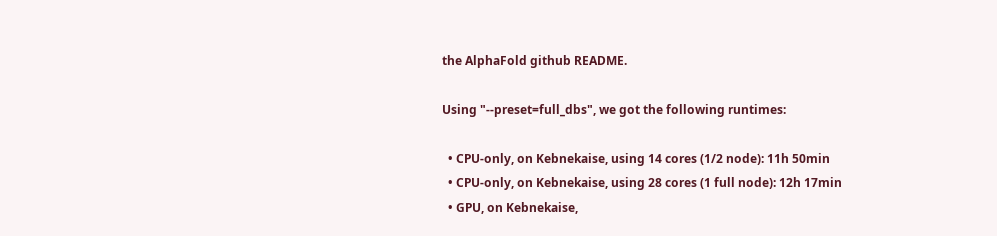the AlphaFold github README.

Using "--preset=full_dbs", we got the following runtimes:

  • CPU-only, on Kebnekaise, using 14 cores (1/2 node): 11h 50min
  • CPU-only, on Kebnekaise, using 28 cores (1 full node): 12h 17min
  • GPU, on Kebnekaise,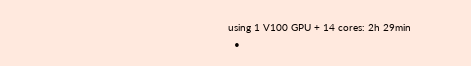using 1 V100 GPU + 14 cores: 2h 29min
  •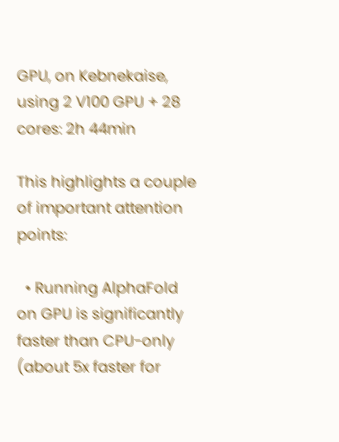GPU, on Kebnekaise, using 2 V100 GPU + 28 cores: 2h 44min

This highlights a couple of important attention points:

  • Running AlphaFold on GPU is significantly faster than CPU-only (about 5x faster for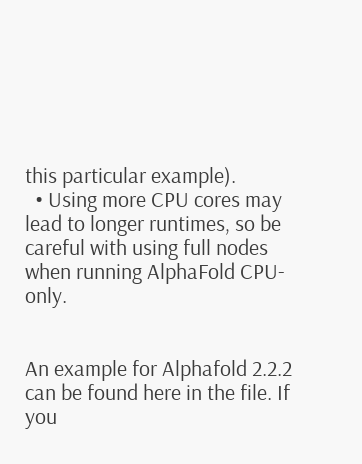this particular example).
  • Using more CPU cores may lead to longer runtimes, so be careful with using full nodes when running AlphaFold CPU-only.


An example for Alphafold 2.2.2 can be found here in the file. If you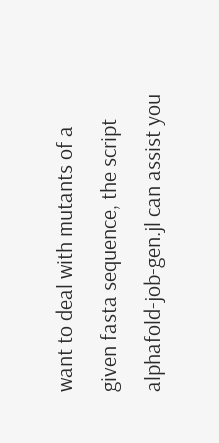want to deal with mutants of a given fasta sequence, the script alphafold-job-gen.jl can assist you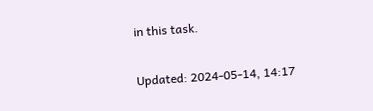in this task.

Updated: 2024-05-14, 14:17